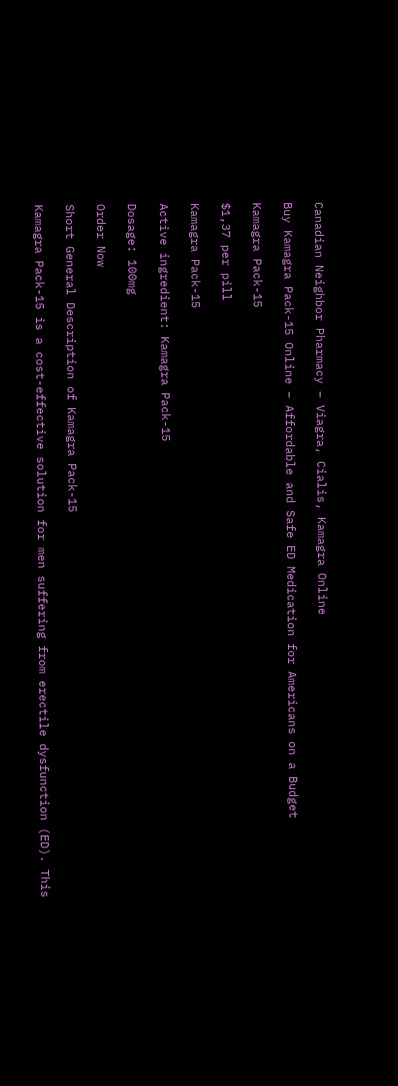Canadian Neighbor Pharmacy – Viagra, Cialis, Kamagra Online

Buy Kamagra Pack-15 Online – Affordable and Safe ED Medication for Americans on a Budget

Kamagra Pack-15

$1,37 per pill

Kamagra Pack-15

Active ingredient: Kamagra Pack-15

Dosage: 100mg

Order Now

Short General Description of Kamagra Pack-15

Kamagra Pack-15 is a cost-effective solution for men suffering from erectile dysfunction (ED). This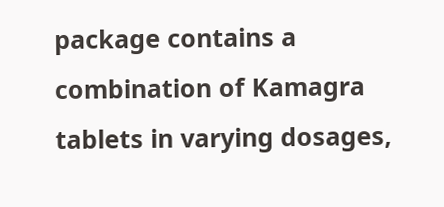package contains a combination of Kamagra tablets in varying dosages,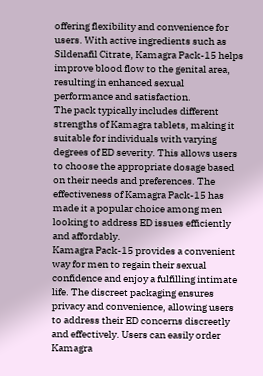offering flexibility and convenience for users. With active ingredients such as Sildenafil Citrate, Kamagra Pack-15 helps improve blood flow to the genital area, resulting in enhanced sexual performance and satisfaction.
The pack typically includes different strengths of Kamagra tablets, making it suitable for individuals with varying degrees of ED severity. This allows users to choose the appropriate dosage based on their needs and preferences. The effectiveness of Kamagra Pack-15 has made it a popular choice among men looking to address ED issues efficiently and affordably.
Kamagra Pack-15 provides a convenient way for men to regain their sexual confidence and enjoy a fulfilling intimate life. The discreet packaging ensures privacy and convenience, allowing users to address their ED concerns discreetly and effectively. Users can easily order Kamagra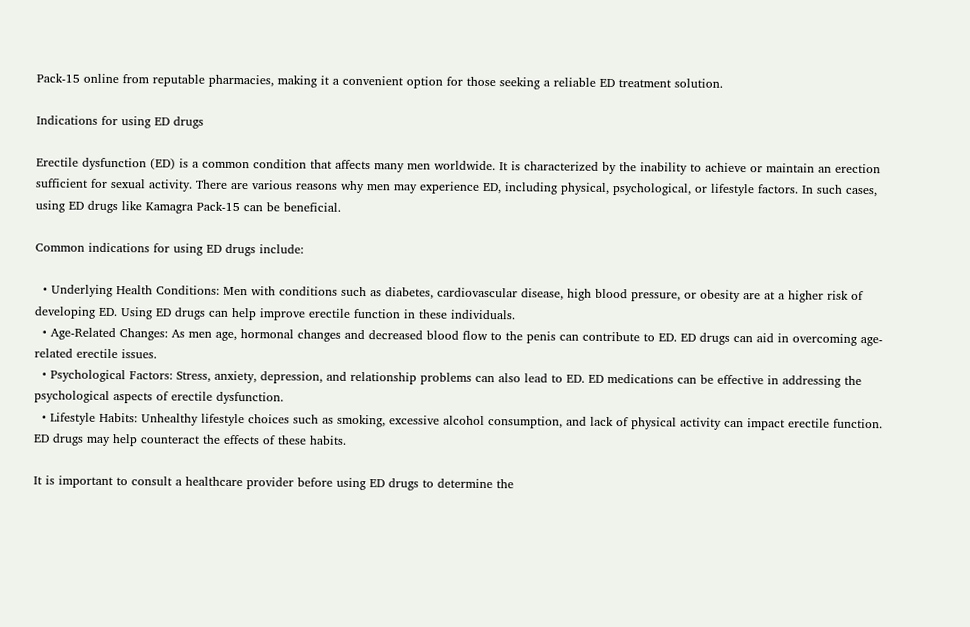Pack-15 online from reputable pharmacies, making it a convenient option for those seeking a reliable ED treatment solution.

Indications for using ED drugs

Erectile dysfunction (ED) is a common condition that affects many men worldwide. It is characterized by the inability to achieve or maintain an erection sufficient for sexual activity. There are various reasons why men may experience ED, including physical, psychological, or lifestyle factors. In such cases, using ED drugs like Kamagra Pack-15 can be beneficial.

Common indications for using ED drugs include:

  • Underlying Health Conditions: Men with conditions such as diabetes, cardiovascular disease, high blood pressure, or obesity are at a higher risk of developing ED. Using ED drugs can help improve erectile function in these individuals.
  • Age-Related Changes: As men age, hormonal changes and decreased blood flow to the penis can contribute to ED. ED drugs can aid in overcoming age-related erectile issues.
  • Psychological Factors: Stress, anxiety, depression, and relationship problems can also lead to ED. ED medications can be effective in addressing the psychological aspects of erectile dysfunction.
  • Lifestyle Habits: Unhealthy lifestyle choices such as smoking, excessive alcohol consumption, and lack of physical activity can impact erectile function. ED drugs may help counteract the effects of these habits.

It is important to consult a healthcare provider before using ED drugs to determine the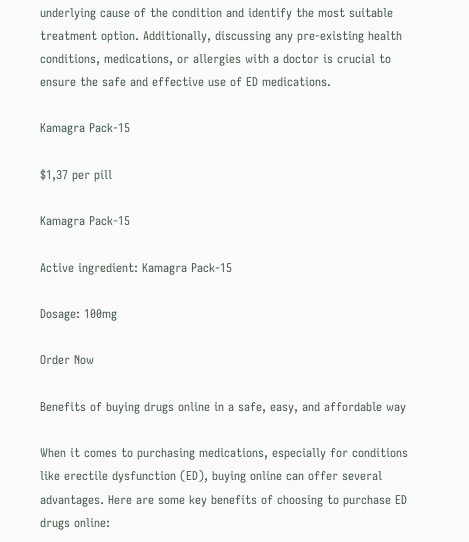underlying cause of the condition and identify the most suitable treatment option. Additionally, discussing any pre-existing health conditions, medications, or allergies with a doctor is crucial to ensure the safe and effective use of ED medications.

Kamagra Pack-15

$1,37 per pill

Kamagra Pack-15

Active ingredient: Kamagra Pack-15

Dosage: 100mg

Order Now

Benefits of buying drugs online in a safe, easy, and affordable way

When it comes to purchasing medications, especially for conditions like erectile dysfunction (ED), buying online can offer several advantages. Here are some key benefits of choosing to purchase ED drugs online: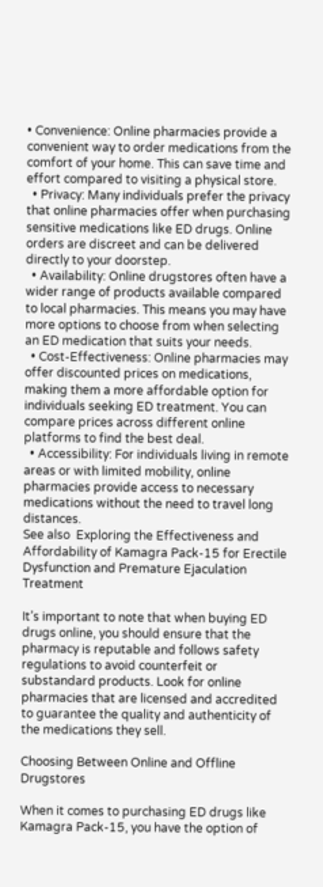• Convenience: Online pharmacies provide a convenient way to order medications from the comfort of your home. This can save time and effort compared to visiting a physical store.
  • Privacy: Many individuals prefer the privacy that online pharmacies offer when purchasing sensitive medications like ED drugs. Online orders are discreet and can be delivered directly to your doorstep.
  • Availability: Online drugstores often have a wider range of products available compared to local pharmacies. This means you may have more options to choose from when selecting an ED medication that suits your needs.
  • Cost-Effectiveness: Online pharmacies may offer discounted prices on medications, making them a more affordable option for individuals seeking ED treatment. You can compare prices across different online platforms to find the best deal.
  • Accessibility: For individuals living in remote areas or with limited mobility, online pharmacies provide access to necessary medications without the need to travel long distances.
See also  Exploring the Effectiveness and Affordability of Kamagra Pack-15 for Erectile Dysfunction and Premature Ejaculation Treatment

It’s important to note that when buying ED drugs online, you should ensure that the pharmacy is reputable and follows safety regulations to avoid counterfeit or substandard products. Look for online pharmacies that are licensed and accredited to guarantee the quality and authenticity of the medications they sell.

Choosing Between Online and Offline Drugstores

When it comes to purchasing ED drugs like Kamagra Pack-15, you have the option of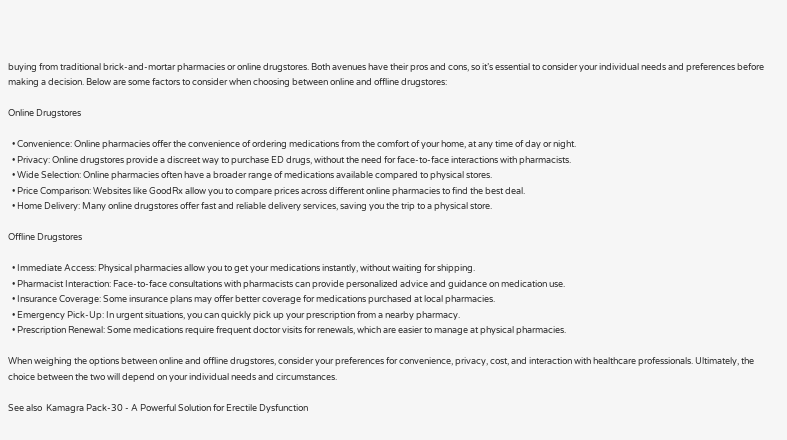buying from traditional brick-and-mortar pharmacies or online drugstores. Both avenues have their pros and cons, so it’s essential to consider your individual needs and preferences before making a decision. Below are some factors to consider when choosing between online and offline drugstores:

Online Drugstores

  • Convenience: Online pharmacies offer the convenience of ordering medications from the comfort of your home, at any time of day or night.
  • Privacy: Online drugstores provide a discreet way to purchase ED drugs, without the need for face-to-face interactions with pharmacists.
  • Wide Selection: Online pharmacies often have a broader range of medications available compared to physical stores.
  • Price Comparison: Websites like GoodRx allow you to compare prices across different online pharmacies to find the best deal.
  • Home Delivery: Many online drugstores offer fast and reliable delivery services, saving you the trip to a physical store.

Offline Drugstores

  • Immediate Access: Physical pharmacies allow you to get your medications instantly, without waiting for shipping.
  • Pharmacist Interaction: Face-to-face consultations with pharmacists can provide personalized advice and guidance on medication use.
  • Insurance Coverage: Some insurance plans may offer better coverage for medications purchased at local pharmacies.
  • Emergency Pick-Up: In urgent situations, you can quickly pick up your prescription from a nearby pharmacy.
  • Prescription Renewal: Some medications require frequent doctor visits for renewals, which are easier to manage at physical pharmacies.

When weighing the options between online and offline drugstores, consider your preferences for convenience, privacy, cost, and interaction with healthcare professionals. Ultimately, the choice between the two will depend on your individual needs and circumstances.

See also  Kamagra Pack-30 - A Powerful Solution for Erectile Dysfunction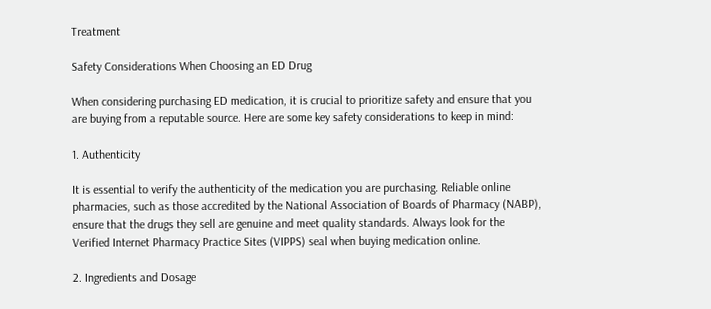Treatment

Safety Considerations When Choosing an ED Drug

When considering purchasing ED medication, it is crucial to prioritize safety and ensure that you are buying from a reputable source. Here are some key safety considerations to keep in mind:

1. Authenticity

It is essential to verify the authenticity of the medication you are purchasing. Reliable online pharmacies, such as those accredited by the National Association of Boards of Pharmacy (NABP), ensure that the drugs they sell are genuine and meet quality standards. Always look for the Verified Internet Pharmacy Practice Sites (VIPPS) seal when buying medication online.

2. Ingredients and Dosage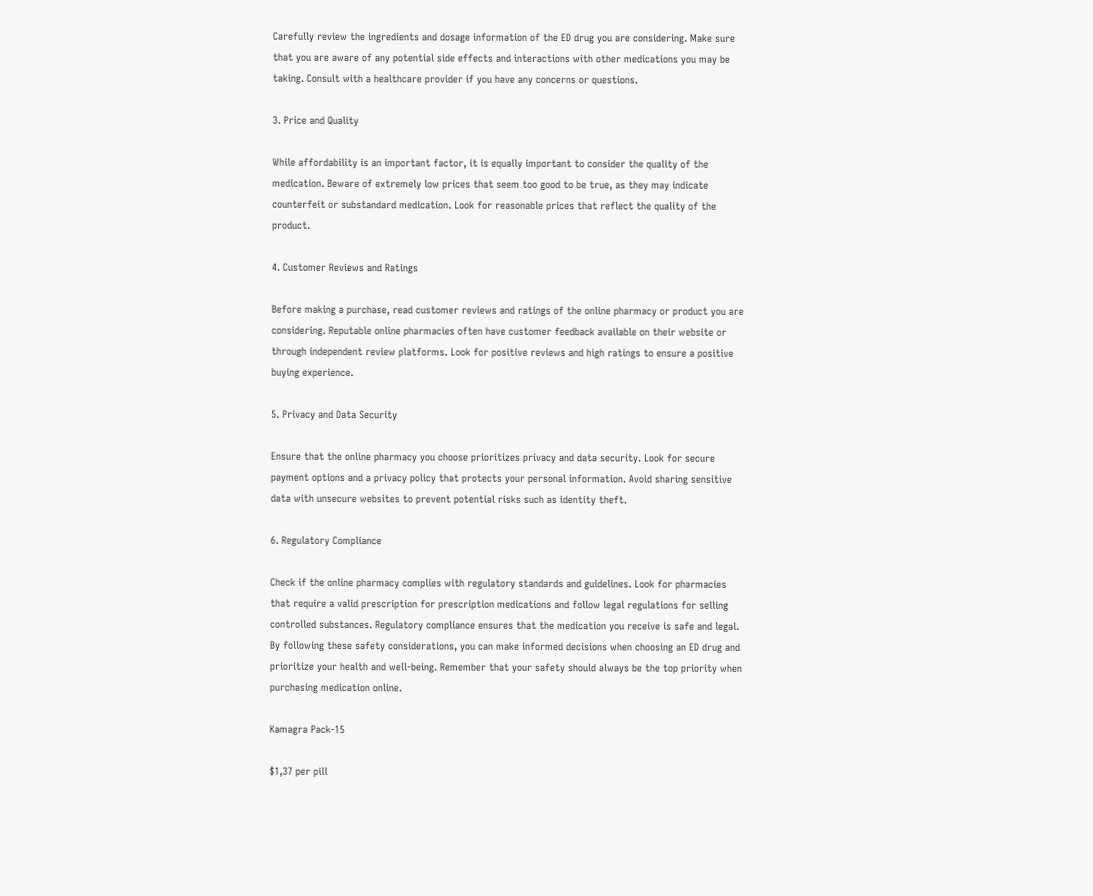Carefully review the ingredients and dosage information of the ED drug you are considering. Make sure that you are aware of any potential side effects and interactions with other medications you may be taking. Consult with a healthcare provider if you have any concerns or questions.

3. Price and Quality

While affordability is an important factor, it is equally important to consider the quality of the medication. Beware of extremely low prices that seem too good to be true, as they may indicate counterfeit or substandard medication. Look for reasonable prices that reflect the quality of the product.

4. Customer Reviews and Ratings

Before making a purchase, read customer reviews and ratings of the online pharmacy or product you are considering. Reputable online pharmacies often have customer feedback available on their website or through independent review platforms. Look for positive reviews and high ratings to ensure a positive buying experience.

5. Privacy and Data Security

Ensure that the online pharmacy you choose prioritizes privacy and data security. Look for secure payment options and a privacy policy that protects your personal information. Avoid sharing sensitive data with unsecure websites to prevent potential risks such as identity theft.

6. Regulatory Compliance

Check if the online pharmacy complies with regulatory standards and guidelines. Look for pharmacies that require a valid prescription for prescription medications and follow legal regulations for selling controlled substances. Regulatory compliance ensures that the medication you receive is safe and legal.
By following these safety considerations, you can make informed decisions when choosing an ED drug and prioritize your health and well-being. Remember that your safety should always be the top priority when purchasing medication online.

Kamagra Pack-15

$1,37 per pill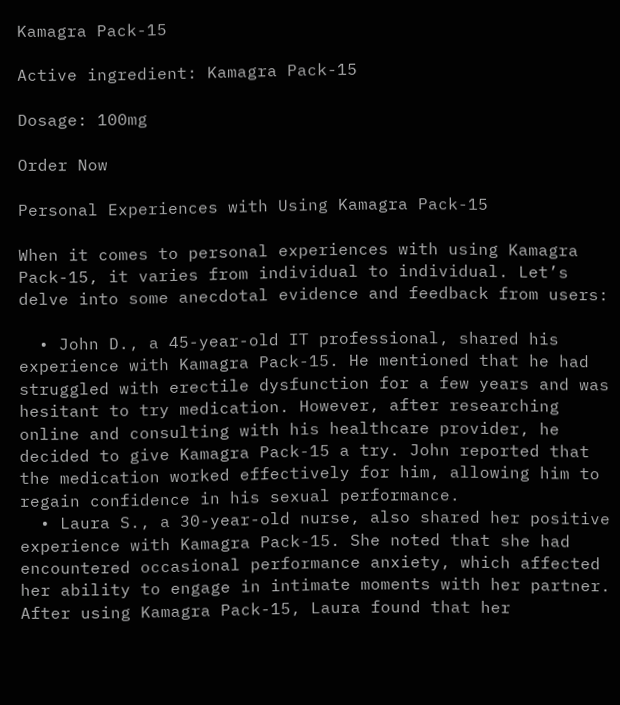Kamagra Pack-15

Active ingredient: Kamagra Pack-15

Dosage: 100mg

Order Now

Personal Experiences with Using Kamagra Pack-15

When it comes to personal experiences with using Kamagra Pack-15, it varies from individual to individual. Let’s delve into some anecdotal evidence and feedback from users:

  • John D., a 45-year-old IT professional, shared his experience with Kamagra Pack-15. He mentioned that he had struggled with erectile dysfunction for a few years and was hesitant to try medication. However, after researching online and consulting with his healthcare provider, he decided to give Kamagra Pack-15 a try. John reported that the medication worked effectively for him, allowing him to regain confidence in his sexual performance.
  • Laura S., a 30-year-old nurse, also shared her positive experience with Kamagra Pack-15. She noted that she had encountered occasional performance anxiety, which affected her ability to engage in intimate moments with her partner. After using Kamagra Pack-15, Laura found that her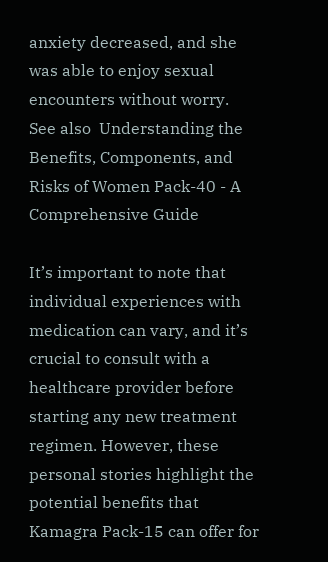anxiety decreased, and she was able to enjoy sexual encounters without worry.
See also  Understanding the Benefits, Components, and Risks of Women Pack-40 - A Comprehensive Guide

It’s important to note that individual experiences with medication can vary, and it’s crucial to consult with a healthcare provider before starting any new treatment regimen. However, these personal stories highlight the potential benefits that Kamagra Pack-15 can offer for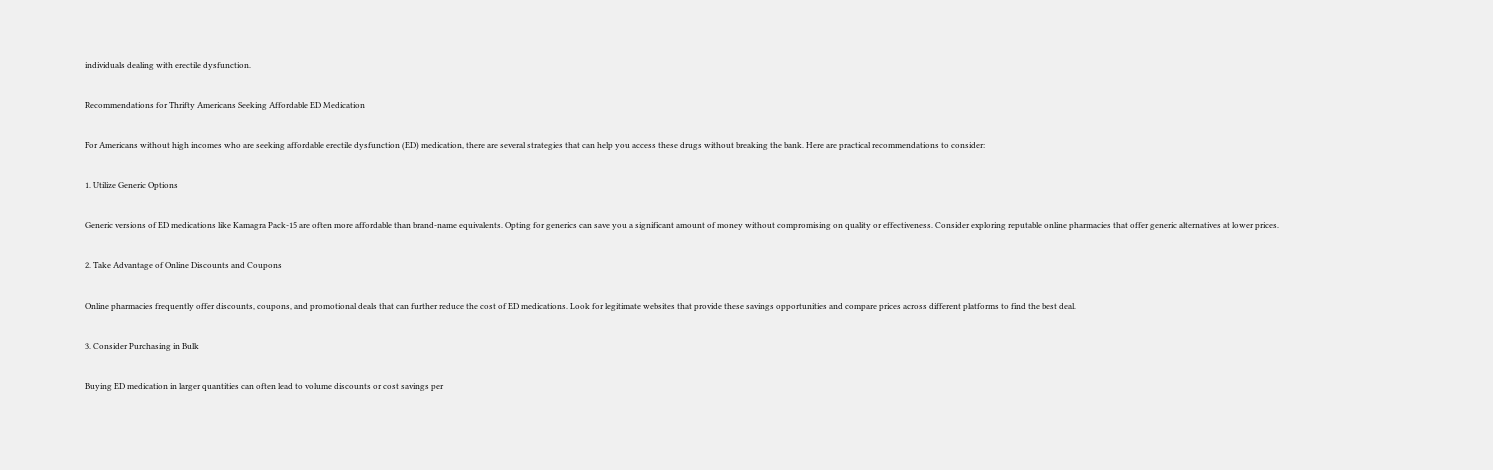individuals dealing with erectile dysfunction.

Recommendations for Thrifty Americans Seeking Affordable ED Medication

For Americans without high incomes who are seeking affordable erectile dysfunction (ED) medication, there are several strategies that can help you access these drugs without breaking the bank. Here are practical recommendations to consider:

1. Utilize Generic Options

Generic versions of ED medications like Kamagra Pack-15 are often more affordable than brand-name equivalents. Opting for generics can save you a significant amount of money without compromising on quality or effectiveness. Consider exploring reputable online pharmacies that offer generic alternatives at lower prices.

2. Take Advantage of Online Discounts and Coupons

Online pharmacies frequently offer discounts, coupons, and promotional deals that can further reduce the cost of ED medications. Look for legitimate websites that provide these savings opportunities and compare prices across different platforms to find the best deal.

3. Consider Purchasing in Bulk

Buying ED medication in larger quantities can often lead to volume discounts or cost savings per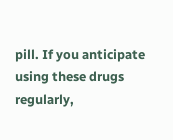pill. If you anticipate using these drugs regularly,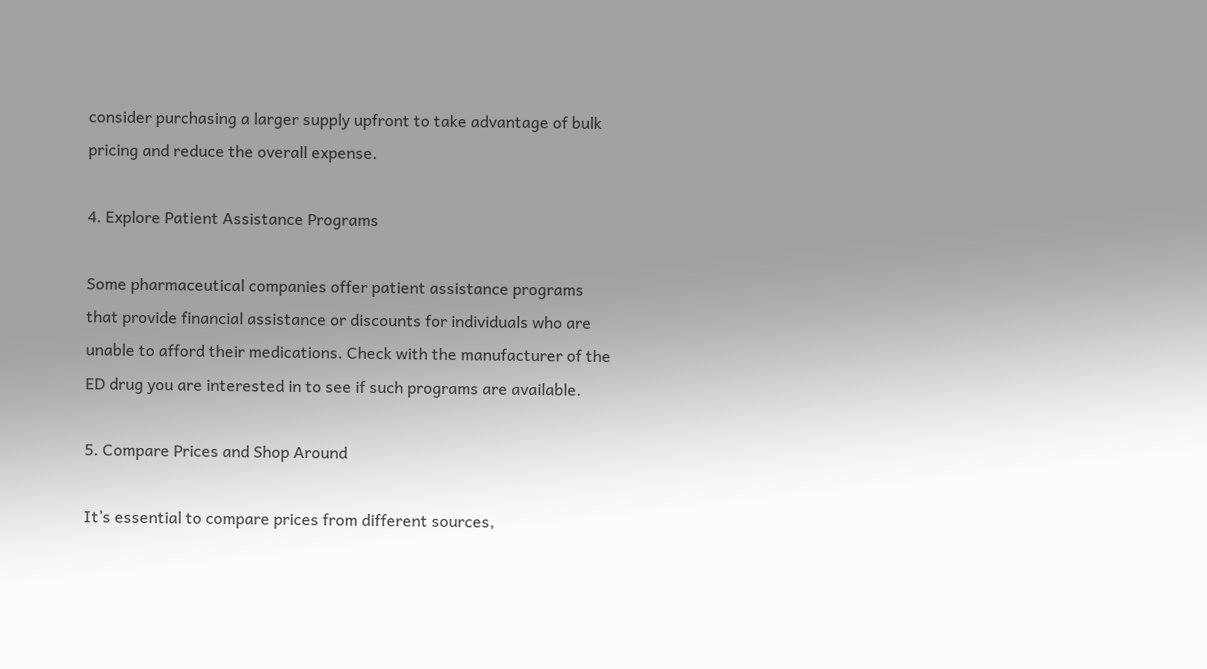consider purchasing a larger supply upfront to take advantage of bulk pricing and reduce the overall expense.

4. Explore Patient Assistance Programs

Some pharmaceutical companies offer patient assistance programs that provide financial assistance or discounts for individuals who are unable to afford their medications. Check with the manufacturer of the ED drug you are interested in to see if such programs are available.

5. Compare Prices and Shop Around

It’s essential to compare prices from different sources,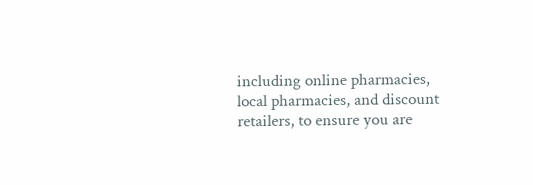including online pharmacies, local pharmacies, and discount retailers, to ensure you are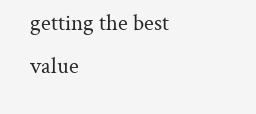getting the best value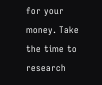for your money. Take the time to research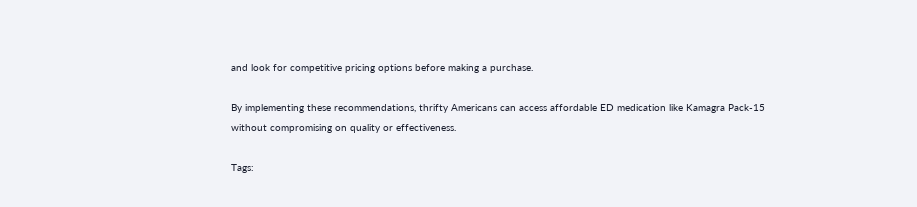and look for competitive pricing options before making a purchase.

By implementing these recommendations, thrifty Americans can access affordable ED medication like Kamagra Pack-15 without compromising on quality or effectiveness.

Tags: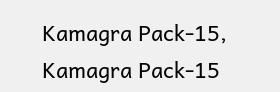Kamagra Pack-15, Kamagra Pack-15